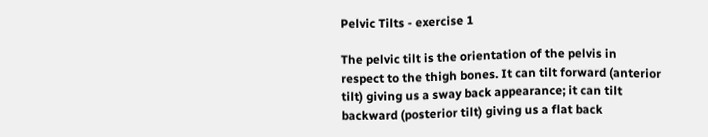Pelvic Tilts - exercise 1

The pelvic tilt is the orientation of the pelvis in respect to the thigh bones. It can tilt forward (anterior tilt) giving us a sway back appearance; it can tilt backward (posterior tilt) giving us a flat back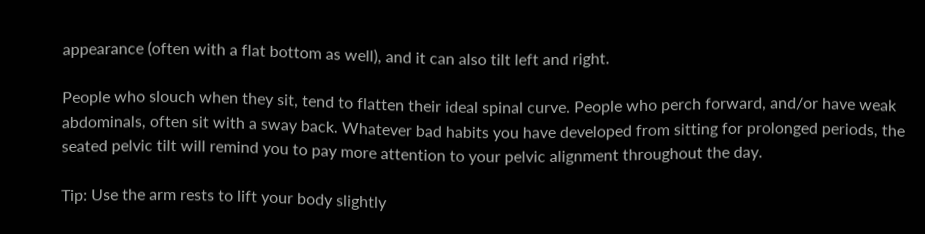appearance (often with a flat bottom as well), and it can also tilt left and right.

People who slouch when they sit, tend to flatten their ideal spinal curve. People who perch forward, and/or have weak abdominals, often sit with a sway back. Whatever bad habits you have developed from sitting for prolonged periods, the seated pelvic tilt will remind you to pay more attention to your pelvic alignment throughout the day.

Tip: Use the arm rests to lift your body slightly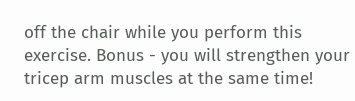off the chair while you perform this exercise. Bonus - you will strengthen your tricep arm muscles at the same time!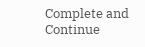Complete and Continue